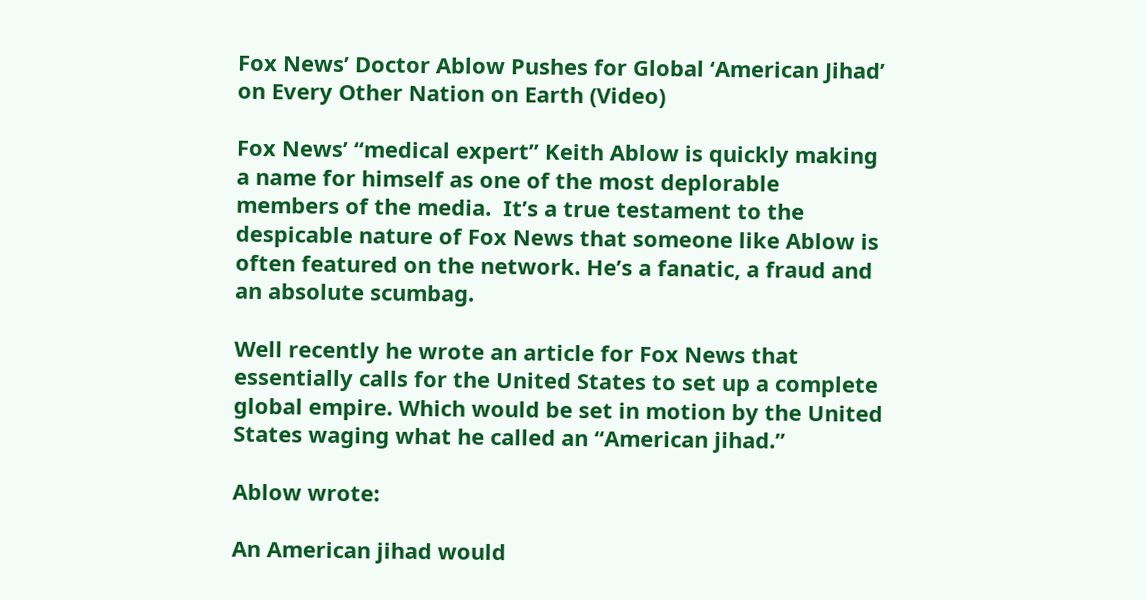Fox News’ Doctor Ablow Pushes for Global ‘American Jihad’ on Every Other Nation on Earth (Video)

Fox News’ “medical expert” Keith Ablow is quickly making a name for himself as one of the most deplorable members of the media.  It’s a true testament to the despicable nature of Fox News that someone like Ablow is often featured on the network. He’s a fanatic, a fraud and an absolute scumbag.

Well recently he wrote an article for Fox News that essentially calls for the United States to set up a complete global empire. Which would be set in motion by the United States waging what he called an “American jihad.”

Ablow wrote:

An American jihad would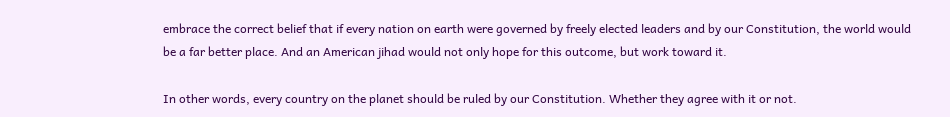embrace the correct belief that if every nation on earth were governed by freely elected leaders and by our Constitution, the world would be a far better place. And an American jihad would not only hope for this outcome, but work toward it.

In other words, every country on the planet should be ruled by our Constitution. Whether they agree with it or not.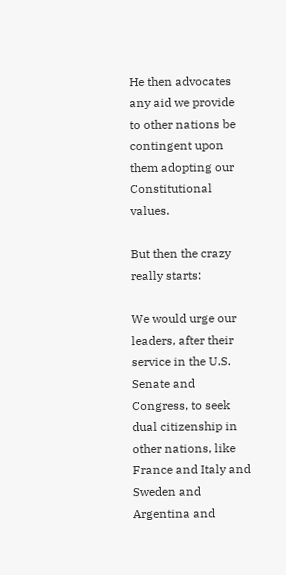He then advocates any aid we provide to other nations be contingent upon them adopting our Constitutional values.

But then the crazy really starts:

We would urge our leaders, after their service in the U.S. Senate and Congress, to seek dual citizenship in other nations, like France and Italy and Sweden and Argentina and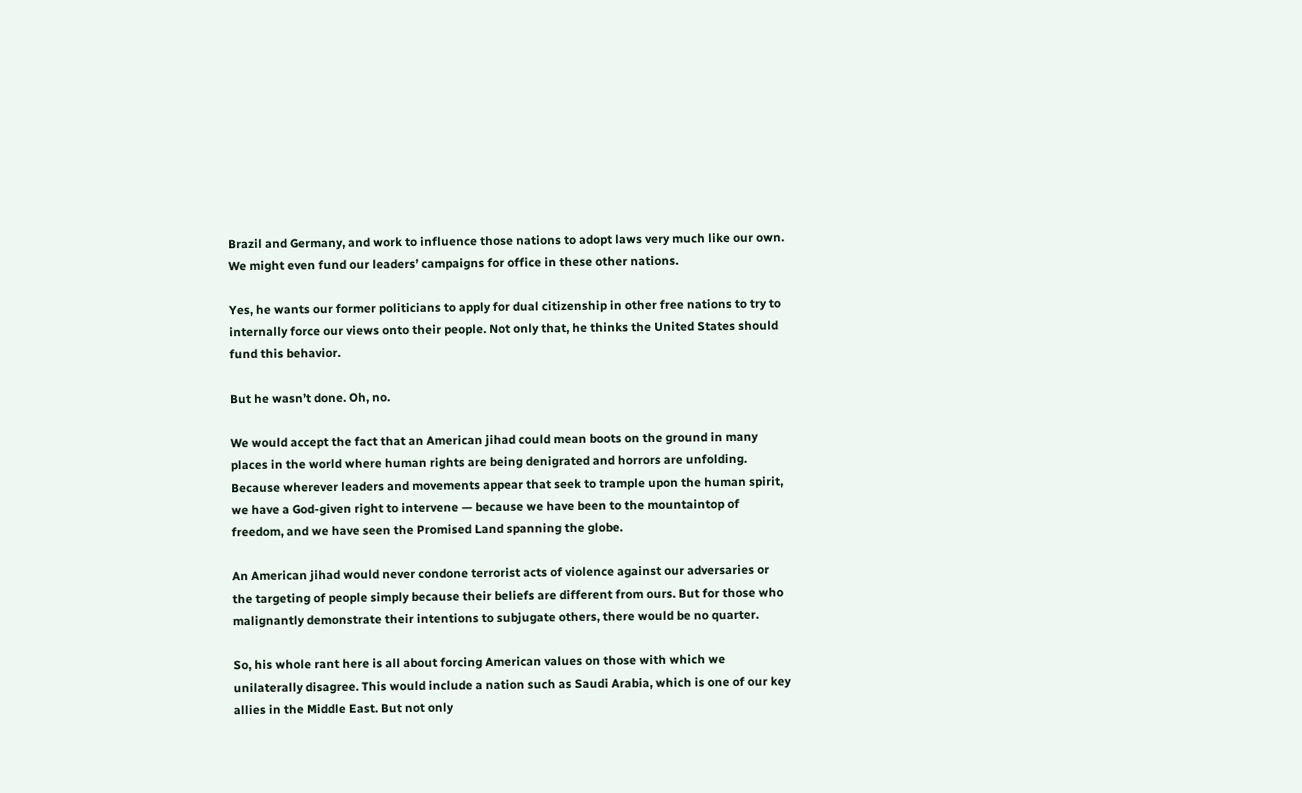Brazil and Germany, and work to influence those nations to adopt laws very much like our own. We might even fund our leaders’ campaigns for office in these other nations.

Yes, he wants our former politicians to apply for dual citizenship in other free nations to try to internally force our views onto their people. Not only that, he thinks the United States should fund this behavior.

But he wasn’t done. Oh, no.

We would accept the fact that an American jihad could mean boots on the ground in many places in the world where human rights are being denigrated and horrors are unfolding. Because wherever leaders and movements appear that seek to trample upon the human spirit, we have a God-given right to intervene — because we have been to the mountaintop of freedom, and we have seen the Promised Land spanning the globe.

An American jihad would never condone terrorist acts of violence against our adversaries or the targeting of people simply because their beliefs are different from ours. But for those who malignantly demonstrate their intentions to subjugate others, there would be no quarter.

So, his whole rant here is all about forcing American values on those with which we unilaterally disagree. This would include a nation such as Saudi Arabia, which is one of our key allies in the Middle East. But not only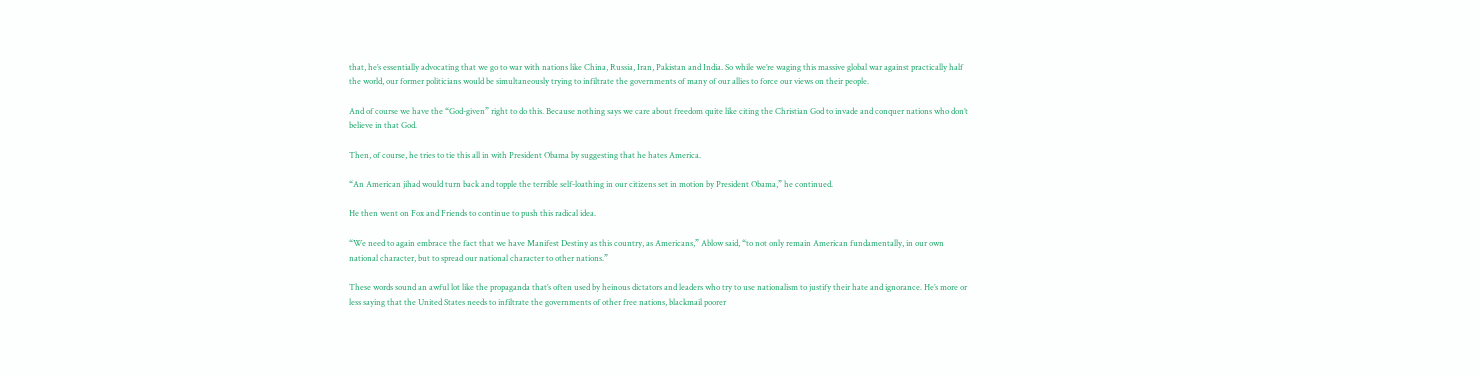that, he’s essentially advocating that we go to war with nations like China, Russia, Iran, Pakistan and India. So while we’re waging this massive global war against practically half the world, our former politicians would be simultaneously trying to infiltrate the governments of many of our allies to force our views on their people.

And of course we have the “God-given” right to do this. Because nothing says we care about freedom quite like citing the Christian God to invade and conquer nations who don’t believe in that God.

Then, of course, he tries to tie this all in with President Obama by suggesting that he hates America.

“An American jihad would turn back and topple the terrible self-loathing in our citizens set in motion by President Obama,” he continued.

He then went on Fox and Friends to continue to push this radical idea.

“We need to again embrace the fact that we have Manifest Destiny as this country, as Americans,” Ablow said, “to not only remain American fundamentally, in our own national character, but to spread our national character to other nations.”

These words sound an awful lot like the propaganda that’s often used by heinous dictators and leaders who try to use nationalism to justify their hate and ignorance. He’s more or less saying that the United States needs to infiltrate the governments of other free nations, blackmail poorer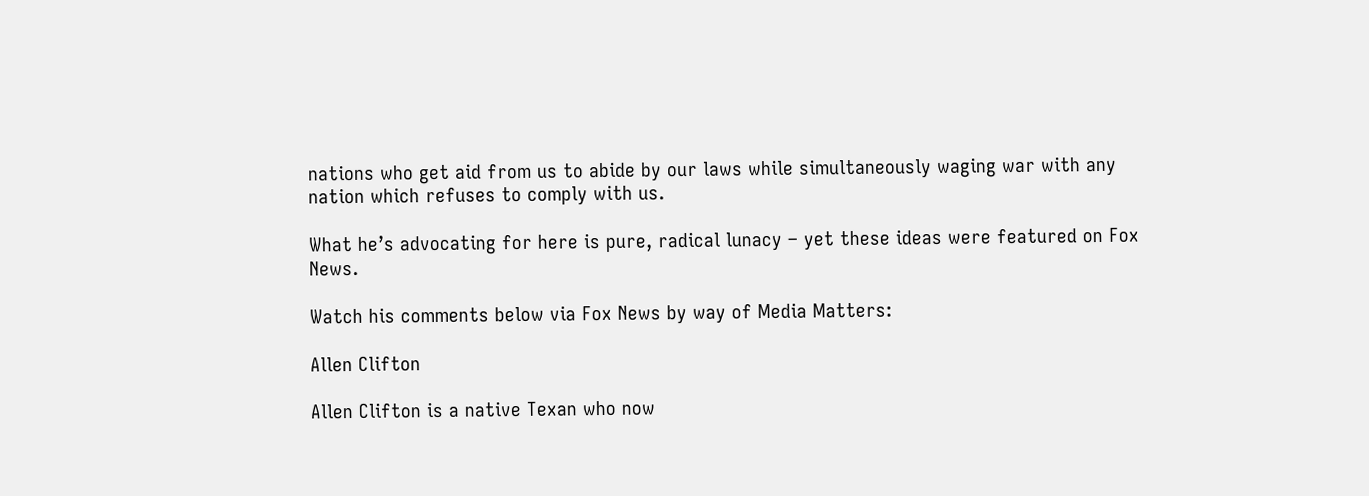nations who get aid from us to abide by our laws while simultaneously waging war with any nation which refuses to comply with us.

What he’s advocating for here is pure, radical lunacy – yet these ideas were featured on Fox News.

Watch his comments below via Fox News by way of Media Matters:

Allen Clifton

Allen Clifton is a native Texan who now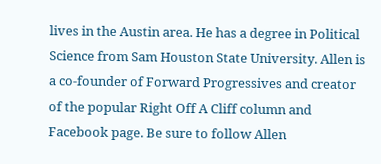lives in the Austin area. He has a degree in Political Science from Sam Houston State University. Allen is a co-founder of Forward Progressives and creator of the popular Right Off A Cliff column and Facebook page. Be sure to follow Allen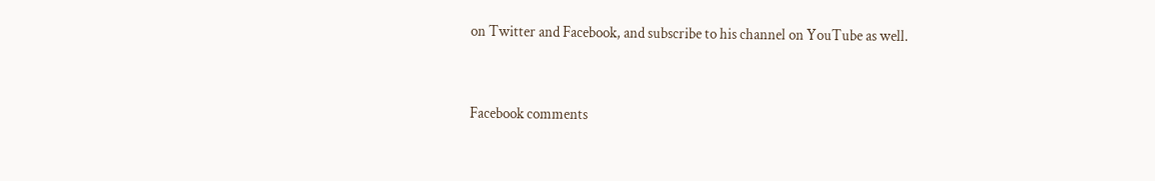on Twitter and Facebook, and subscribe to his channel on YouTube as well.


Facebook comments